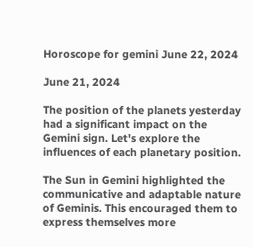Horoscope for gemini June 22, 2024

June 21, 2024

The position of the planets yesterday had a significant impact on the Gemini sign. Let's explore the influences of each planetary position.

The Sun in Gemini highlighted the communicative and adaptable nature of Geminis. This encouraged them to express themselves more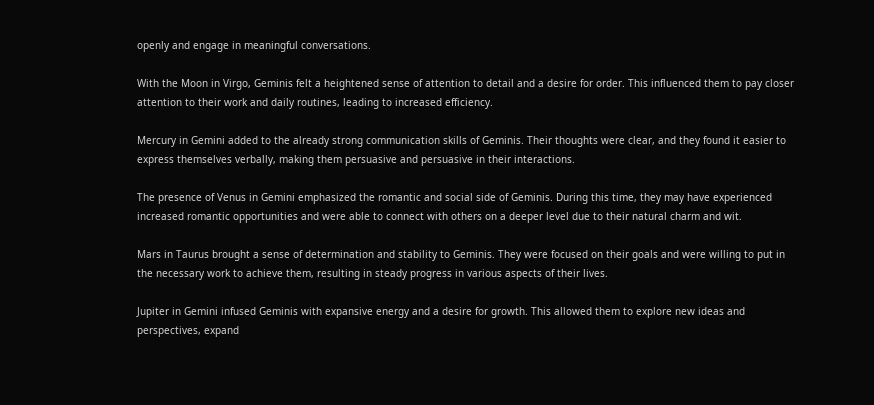openly and engage in meaningful conversations.

With the Moon in Virgo, Geminis felt a heightened sense of attention to detail and a desire for order. This influenced them to pay closer attention to their work and daily routines, leading to increased efficiency.

Mercury in Gemini added to the already strong communication skills of Geminis. Their thoughts were clear, and they found it easier to express themselves verbally, making them persuasive and persuasive in their interactions.

The presence of Venus in Gemini emphasized the romantic and social side of Geminis. During this time, they may have experienced increased romantic opportunities and were able to connect with others on a deeper level due to their natural charm and wit.

Mars in Taurus brought a sense of determination and stability to Geminis. They were focused on their goals and were willing to put in the necessary work to achieve them, resulting in steady progress in various aspects of their lives.

Jupiter in Gemini infused Geminis with expansive energy and a desire for growth. This allowed them to explore new ideas and perspectives, expand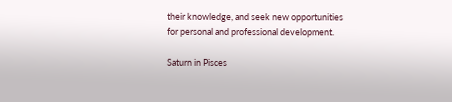their knowledge, and seek new opportunities for personal and professional development.

Saturn in Pisces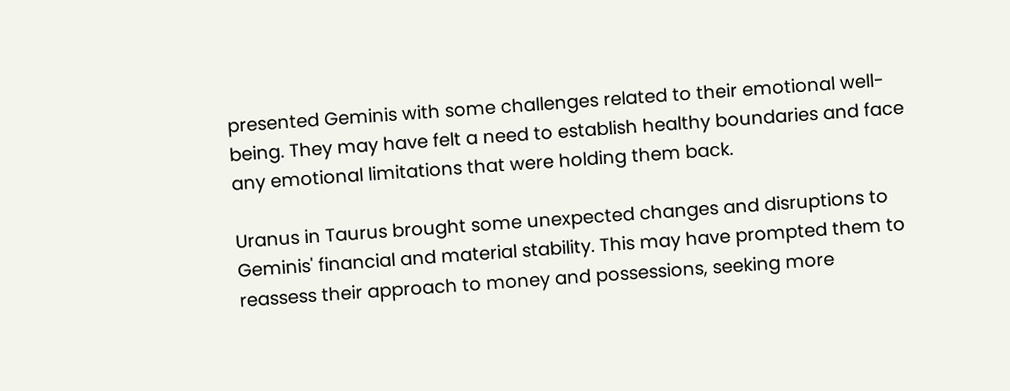presented Geminis with some challenges related to their emotional well-being. They may have felt a need to establish healthy boundaries and face any emotional limitations that were holding them back.

Uranus in Taurus brought some unexpected changes and disruptions to Geminis' financial and material stability. This may have prompted them to reassess their approach to money and possessions, seeking more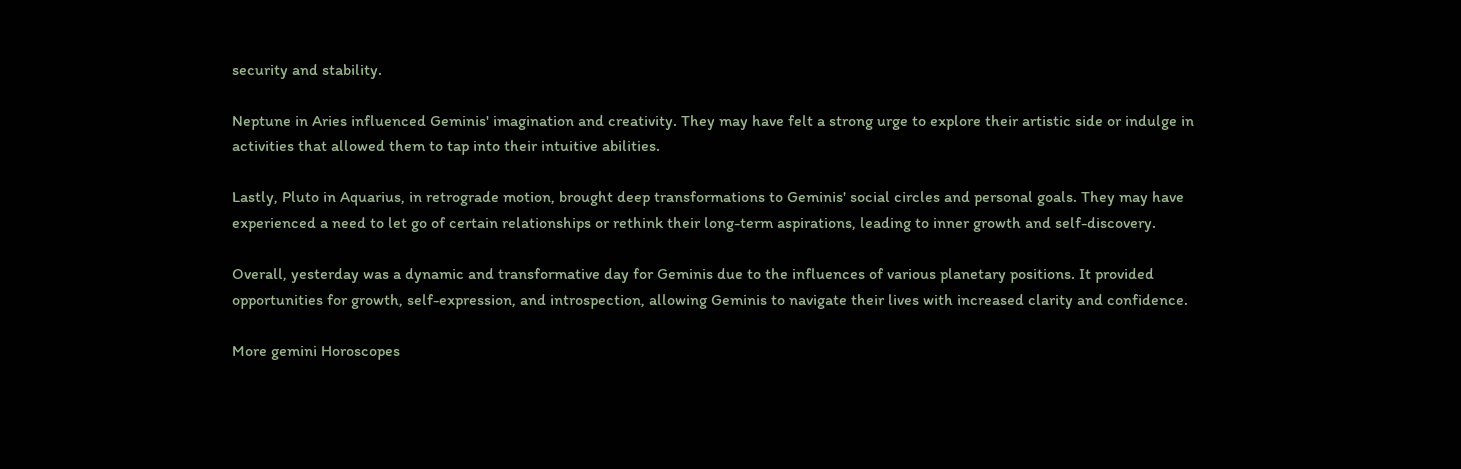security and stability.

Neptune in Aries influenced Geminis' imagination and creativity. They may have felt a strong urge to explore their artistic side or indulge in activities that allowed them to tap into their intuitive abilities.

Lastly, Pluto in Aquarius, in retrograde motion, brought deep transformations to Geminis' social circles and personal goals. They may have experienced a need to let go of certain relationships or rethink their long-term aspirations, leading to inner growth and self-discovery.

Overall, yesterday was a dynamic and transformative day for Geminis due to the influences of various planetary positions. It provided opportunities for growth, self-expression, and introspection, allowing Geminis to navigate their lives with increased clarity and confidence.

More gemini Horoscopes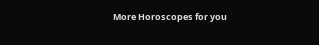More Horoscopes for you